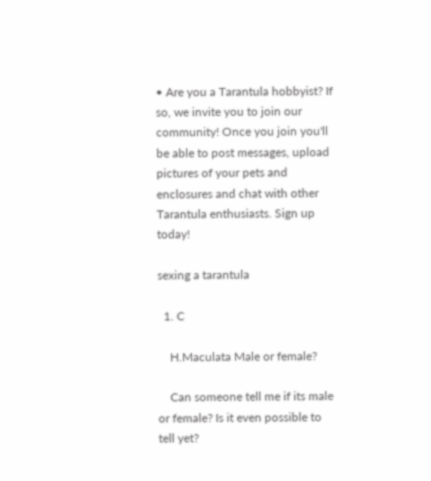• Are you a Tarantula hobbyist? If so, we invite you to join our community! Once you join you'll be able to post messages, upload pictures of your pets and enclosures and chat with other Tarantula enthusiasts. Sign up today!

sexing a tarantula

  1. C

    H.Maculata Male or female?

    Can someone tell me if its male or female? Is it even possible to tell yet?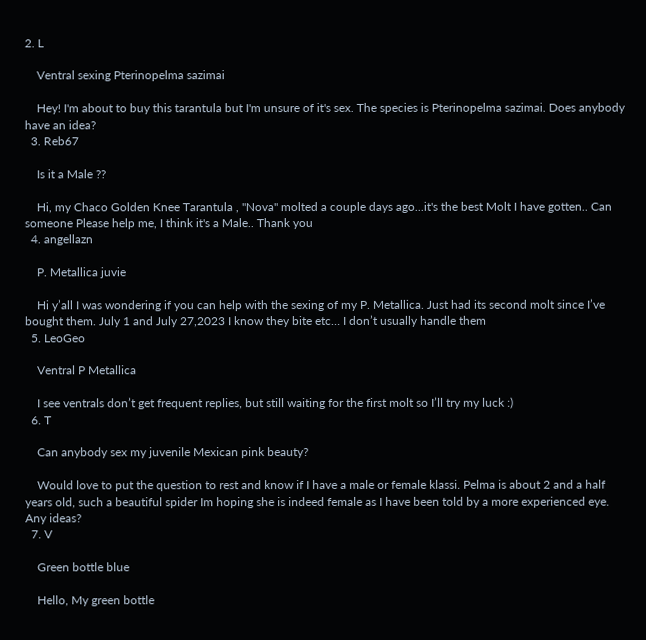2. L

    Ventral sexing Pterinopelma sazimai

    Hey! I'm about to buy this tarantula but I'm unsure of it's sex. The species is Pterinopelma sazimai. Does anybody have an idea?
  3. Reb67

    Is it a Male ??

    Hi, my Chaco Golden Knee Tarantula , "Nova" molted a couple days ago...it's the best Molt I have gotten.. Can someone Please help me, I think it's a Male.. Thank you
  4. angellazn

    P. Metallica juvie

    Hi y’all I was wondering if you can help with the sexing of my P. Metallica. Just had its second molt since I’ve bought them. July 1 and July 27,2023 I know they bite etc… I don’t usually handle them
  5. LeoGeo

    Ventral P Metallica

    I see ventrals don’t get frequent replies, but still waiting for the first molt so I’ll try my luck :)
  6. T

    Can anybody sex my juvenile Mexican pink beauty?

    Would love to put the question to rest and know if I have a male or female klassi. Pelma is about 2 and a half years old, such a beautiful spider Im hoping she is indeed female as I have been told by a more experienced eye. Any ideas?
  7. V

    Green bottle blue

    Hello, My green bottle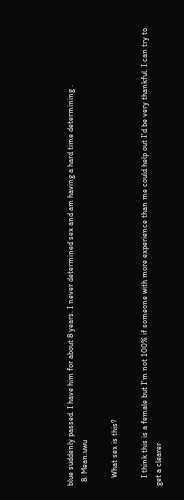blue suddenly passed. I have him for about 8 years. I never determined sex and am having a hard time determining .
  8. Mean.uwu

    What sex is this?

    I think this is a female but I'm not 100% if someone with more experience than me could help out I'd be very thankful. I can try to get a clearer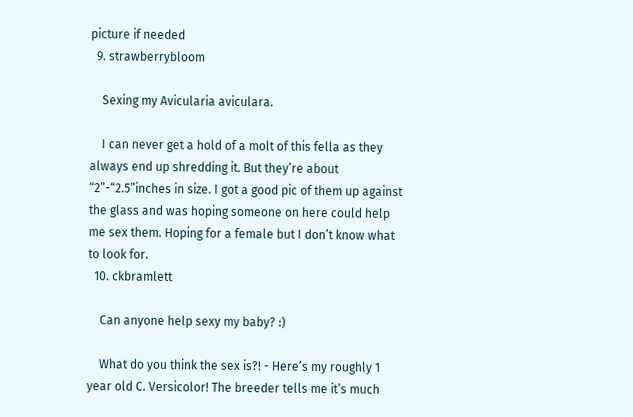picture if needed
  9. strawberrybloom

    Sexing my Avicularia aviculara.

    I can never get a hold of a molt of this fella as they always end up shredding it. But they’re about “2”-“2.5”inches in size. I got a good pic of them up against the glass and was hoping someone on here could help me sex them. Hoping for a female but I don’t know what to look for.
  10. ckbramlett

    Can anyone help sexy my baby? :)

    What do you think the sex is?! - Here’s my roughly 1 year old C. Versicolor! The breeder tells me it’s much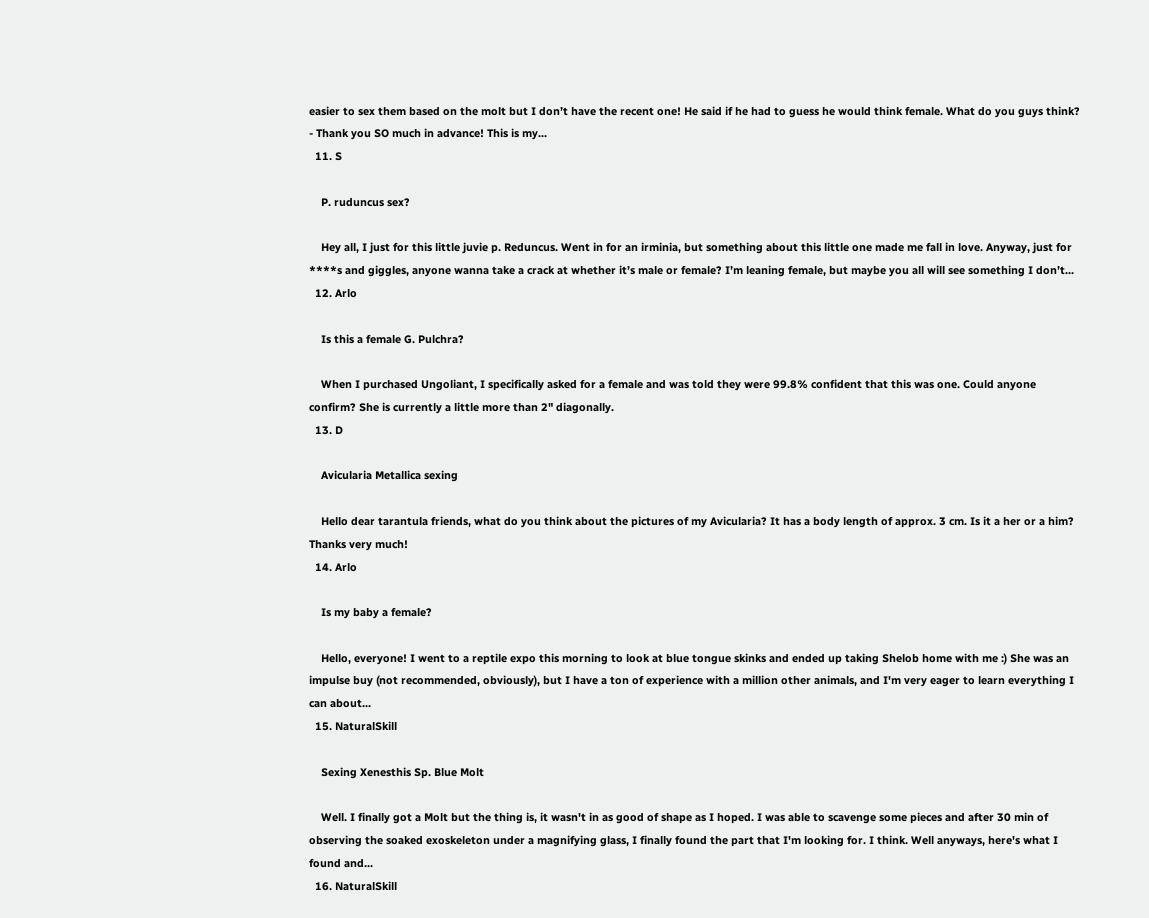easier to sex them based on the molt but I don’t have the recent one! He said if he had to guess he would think female. What do you guys think? - Thank you SO much in advance! This is my...
  11. S

    P. ruduncus sex?

    Hey all, I just for this little juvie p. Reduncus. Went in for an irminia, but something about this little one made me fall in love. Anyway, just for ****s and giggles, anyone wanna take a crack at whether it’s male or female? I’m leaning female, but maybe you all will see something I don’t...
  12. Arlo

    Is this a female G. Pulchra?

    When I purchased Ungoliant, I specifically asked for a female and was told they were 99.8% confident that this was one. Could anyone confirm? She is currently a little more than 2" diagonally.
  13. D

    Avicularia Metallica sexing

    Hello dear tarantula friends, what do you think about the pictures of my Avicularia? It has a body length of approx. 3 cm. Is it a her or a him? Thanks very much!
  14. Arlo

    Is my baby a female?

    Hello, everyone! I went to a reptile expo this morning to look at blue tongue skinks and ended up taking Shelob home with me :) She was an impulse buy (not recommended, obviously), but I have a ton of experience with a million other animals, and I'm very eager to learn everything I can about...
  15. NaturalSkill

    Sexing Xenesthis Sp. Blue Molt

    Well. I finally got a Molt but the thing is, it wasn't in as good of shape as I hoped. I was able to scavenge some pieces and after 30 min of observing the soaked exoskeleton under a magnifying glass, I finally found the part that I'm looking for. I think. Well anyways, here's what I found and...
  16. NaturalSkill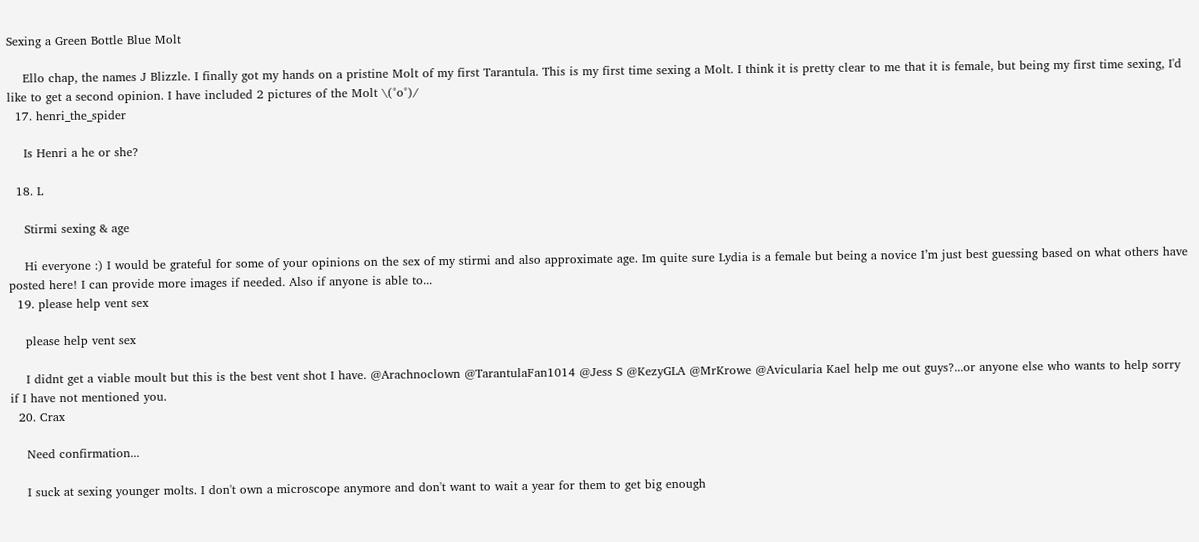Sexing a Green Bottle Blue Molt

    Ello chap, the names J Blizzle. I finally got my hands on a pristine Molt of my first Tarantula. This is my first time sexing a Molt. I think it is pretty clear to me that it is female, but being my first time sexing, I'd like to get a second opinion. I have included 2 pictures of the Molt \(°o°)/
  17. henri_the_spider

    Is Henri a he or she?

  18. L

    Stirmi sexing & age

    Hi everyone :) I would be grateful for some of your opinions on the sex of my stirmi and also approximate age. Im quite sure Lydia is a female but being a novice I’m just best guessing based on what others have posted here! I can provide more images if needed. Also if anyone is able to...
  19. please help vent sex

    please help vent sex

    I didnt get a viable moult but this is the best vent shot I have. @Arachnoclown @TarantulaFan1014 @Jess S @KezyGLA @MrKrowe @Avicularia Kael help me out guys?...or anyone else who wants to help sorry if I have not mentioned you.
  20. Crax

    Need confirmation...

    I suck at sexing younger molts. I don't own a microscope anymore and don't want to wait a year for them to get big enough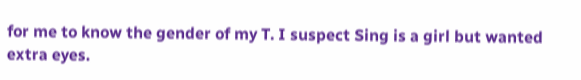for me to know the gender of my T. I suspect Sing is a girl but wanted extra eyes.